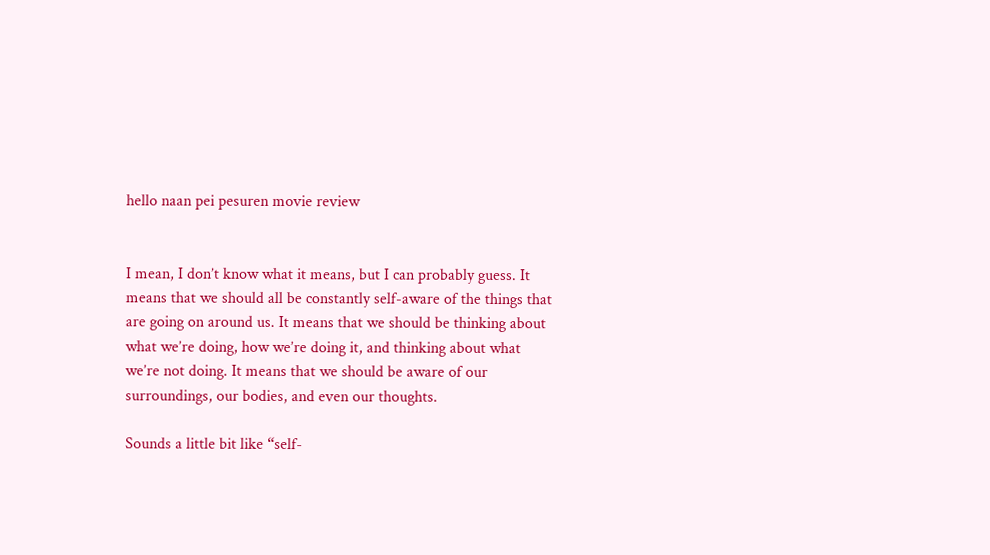hello naan pei pesuren movie review


I mean, I don’t know what it means, but I can probably guess. It means that we should all be constantly self-aware of the things that are going on around us. It means that we should be thinking about what we’re doing, how we’re doing it, and thinking about what we’re not doing. It means that we should be aware of our surroundings, our bodies, and even our thoughts.

Sounds a little bit like “self-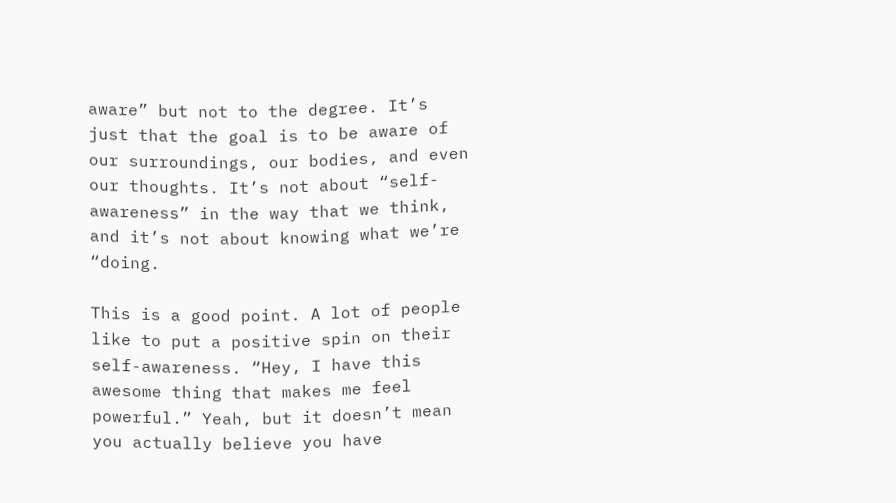aware” but not to the degree. It’s just that the goal is to be aware of our surroundings, our bodies, and even our thoughts. It’s not about “self-awareness” in the way that we think, and it’s not about knowing what we’re “doing.

This is a good point. A lot of people like to put a positive spin on their self-awareness. “Hey, I have this awesome thing that makes me feel powerful.” Yeah, but it doesn’t mean you actually believe you have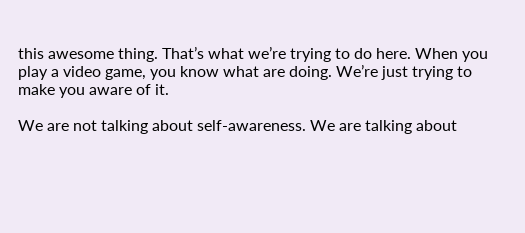this awesome thing. That’s what we’re trying to do here. When you play a video game, you know what are doing. We’re just trying to make you aware of it.

We are not talking about self-awareness. We are talking about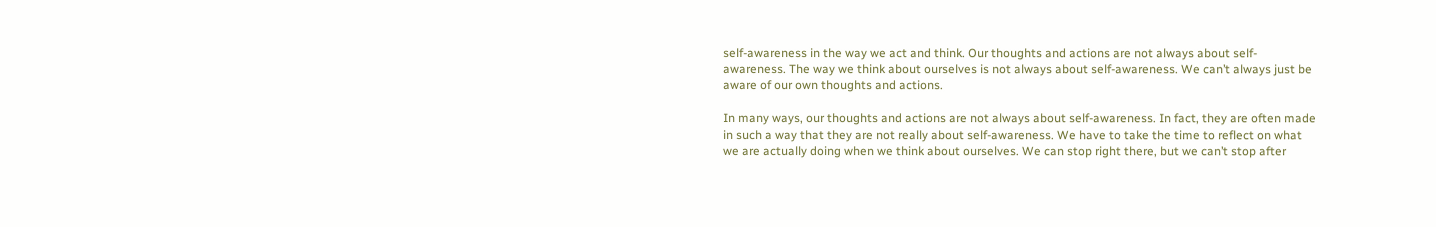self-awareness in the way we act and think. Our thoughts and actions are not always about self-awareness. The way we think about ourselves is not always about self-awareness. We can’t always just be aware of our own thoughts and actions.

In many ways, our thoughts and actions are not always about self-awareness. In fact, they are often made in such a way that they are not really about self-awareness. We have to take the time to reflect on what we are actually doing when we think about ourselves. We can stop right there, but we can’t stop after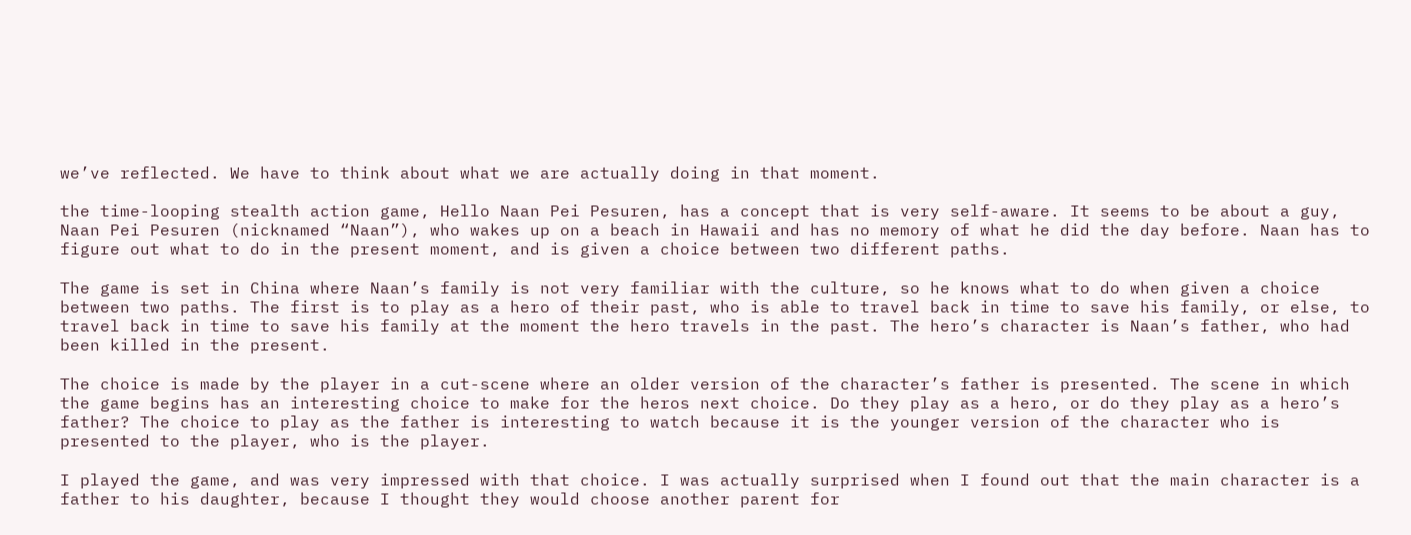we’ve reflected. We have to think about what we are actually doing in that moment.

the time-looping stealth action game, Hello Naan Pei Pesuren, has a concept that is very self-aware. It seems to be about a guy, Naan Pei Pesuren (nicknamed “Naan”), who wakes up on a beach in Hawaii and has no memory of what he did the day before. Naan has to figure out what to do in the present moment, and is given a choice between two different paths.

The game is set in China where Naan’s family is not very familiar with the culture, so he knows what to do when given a choice between two paths. The first is to play as a hero of their past, who is able to travel back in time to save his family, or else, to travel back in time to save his family at the moment the hero travels in the past. The hero’s character is Naan’s father, who had been killed in the present.

The choice is made by the player in a cut-scene where an older version of the character’s father is presented. The scene in which the game begins has an interesting choice to make for the heros next choice. Do they play as a hero, or do they play as a hero’s father? The choice to play as the father is interesting to watch because it is the younger version of the character who is presented to the player, who is the player.

I played the game, and was very impressed with that choice. I was actually surprised when I found out that the main character is a father to his daughter, because I thought they would choose another parent for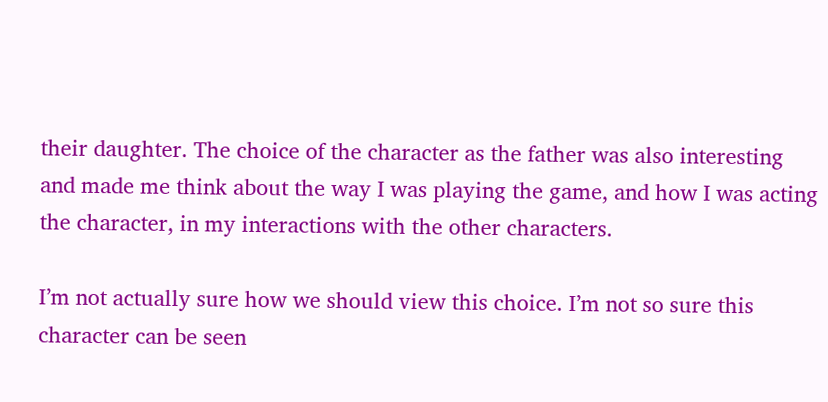their daughter. The choice of the character as the father was also interesting and made me think about the way I was playing the game, and how I was acting the character, in my interactions with the other characters.

I’m not actually sure how we should view this choice. I’m not so sure this character can be seen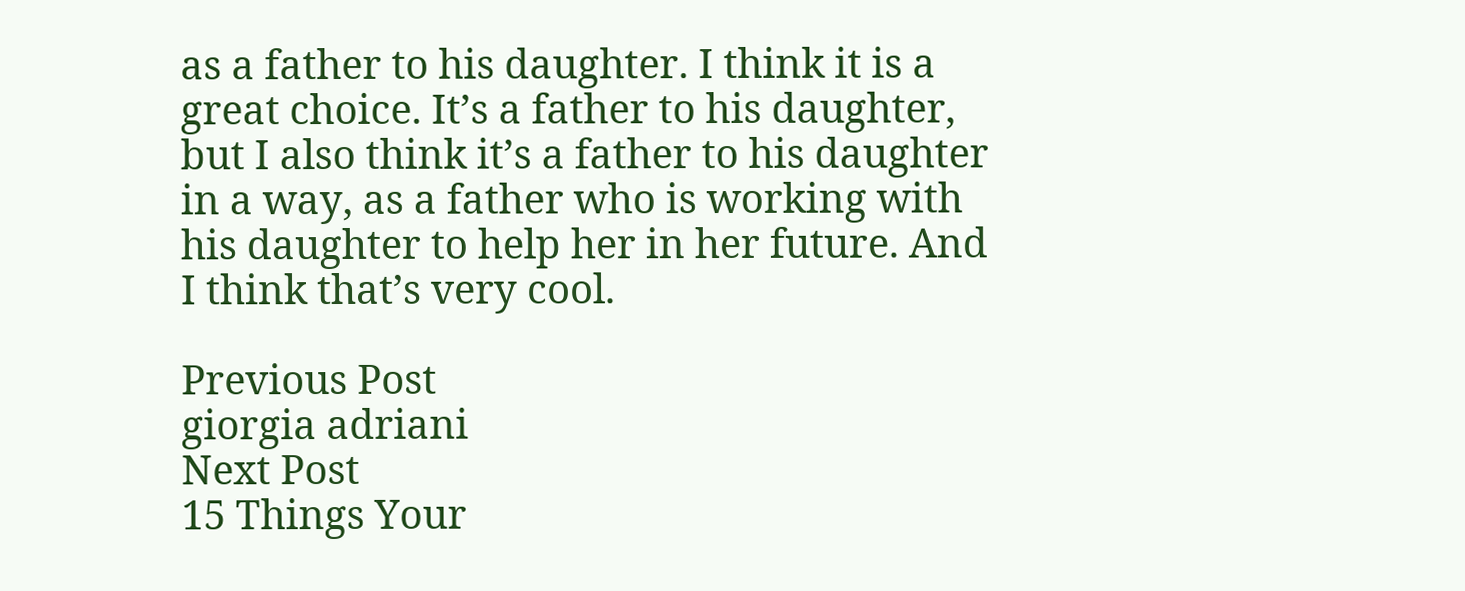as a father to his daughter. I think it is a great choice. It’s a father to his daughter, but I also think it’s a father to his daughter in a way, as a father who is working with his daughter to help her in her future. And I think that’s very cool.

Previous Post
giorgia adriani
Next Post
15 Things Your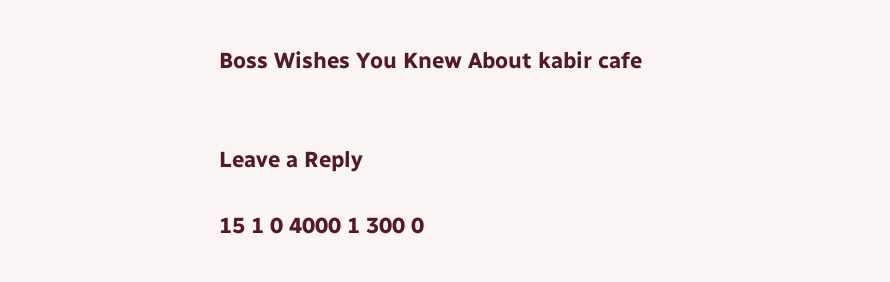Boss Wishes You Knew About kabir cafe


Leave a Reply

15 1 0 4000 1 300 0